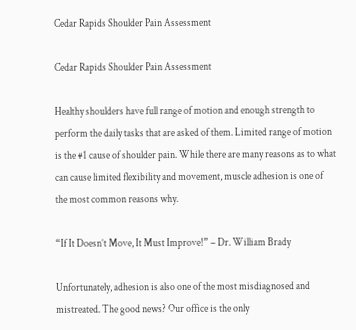Cedar Rapids Shoulder Pain Assessment

Cedar Rapids Shoulder Pain Assessment

Healthy shoulders have full range of motion and enough strength to perform the daily tasks that are asked of them. Limited range of motion is the #1 cause of shoulder pain. While there are many reasons as to what can cause limited flexibility and movement, muscle adhesion is one of the most common reasons why.

“If It Doesn’t Move, It Must Improve!” – Dr. William Brady

Unfortunately, adhesion is also one of the most misdiagnosed and mistreated. The good news? Our office is the only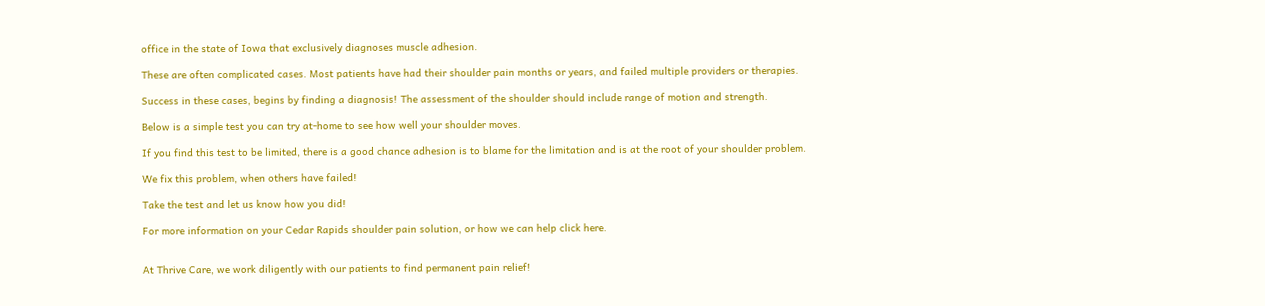office in the state of Iowa that exclusively diagnoses muscle adhesion.

These are often complicated cases. Most patients have had their shoulder pain months or years, and failed multiple providers or therapies.

Success in these cases, begins by finding a diagnosis! The assessment of the shoulder should include range of motion and strength.

Below is a simple test you can try at-home to see how well your shoulder moves.

If you find this test to be limited, there is a good chance adhesion is to blame for the limitation and is at the root of your shoulder problem.

We fix this problem, when others have failed!

Take the test and let us know how you did!

For more information on your Cedar Rapids shoulder pain solution, or how we can help click here.


At Thrive Care, we work diligently with our patients to find permanent pain relief!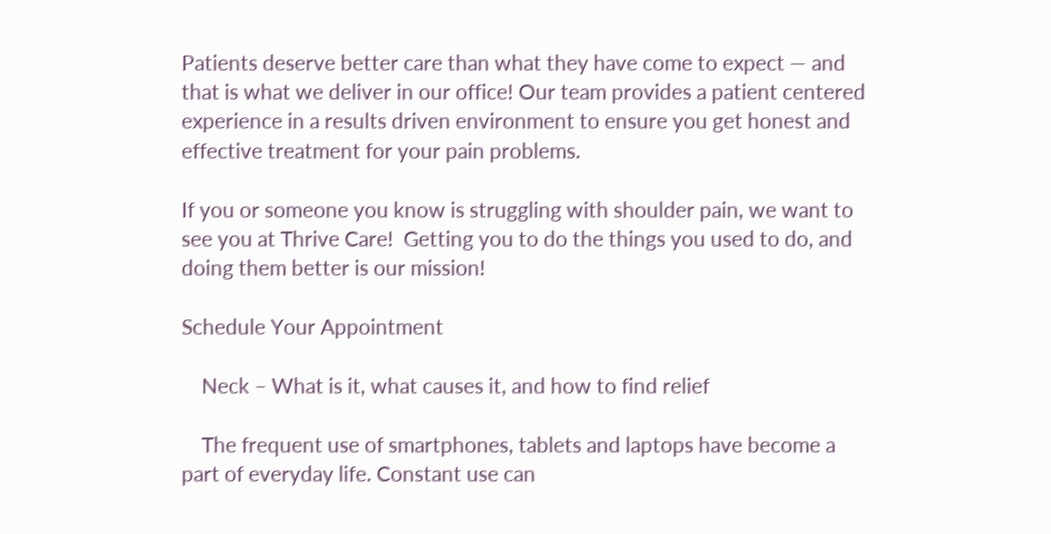Patients deserve better care than what they have come to expect — and that is what we deliver in our office! Our team provides a patient centered experience in a results driven environment to ensure you get honest and effective treatment for your pain problems.

If you or someone you know is struggling with shoulder pain, we want to see you at Thrive Care!  Getting you to do the things you used to do, and doing them better is our mission!

Schedule Your Appointment

    Neck – What is it, what causes it, and how to find relief

    The frequent use of smartphones, tablets and laptops have become a part of everyday life. Constant use can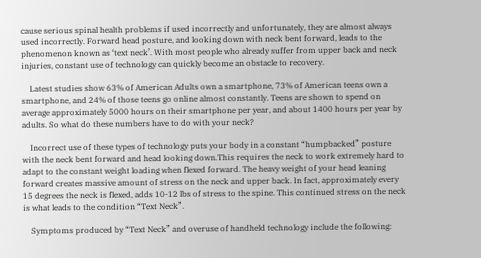cause serious spinal health problems if used incorrectly and unfortunately, they are almost always used incorrectly. Forward head posture, and looking down with neck bent forward, leads to the phenomenon known as ‘text neck’. With most people who already suffer from upper back and neck injuries, constant use of technology can quickly become an obstacle to recovery.

    Latest studies show 63% of American Adults own a smartphone, 73% of American teens own a smartphone, and 24% of those teens go online almost constantly. Teens are shown to spend on average approximately 5000 hours on their smartphone per year, and about 1400 hours per year by adults. So what do these numbers have to do with your neck?

    Incorrect use of these types of technology puts your body in a constant “humpbacked” posture with the neck bent forward and head looking down.This requires the neck to work extremely hard to adapt to the constant weight loading when flexed forward. The heavy weight of your head leaning forward creates massive amount of stress on the neck and upper back. In fact, approximately every 15 degrees the neck is flexed, adds 10-12 lbs of stress to the spine. This continued stress on the neck is what leads to the condition “Text Neck”.

    Symptoms produced by “Text Neck” and overuse of handheld technology include the following: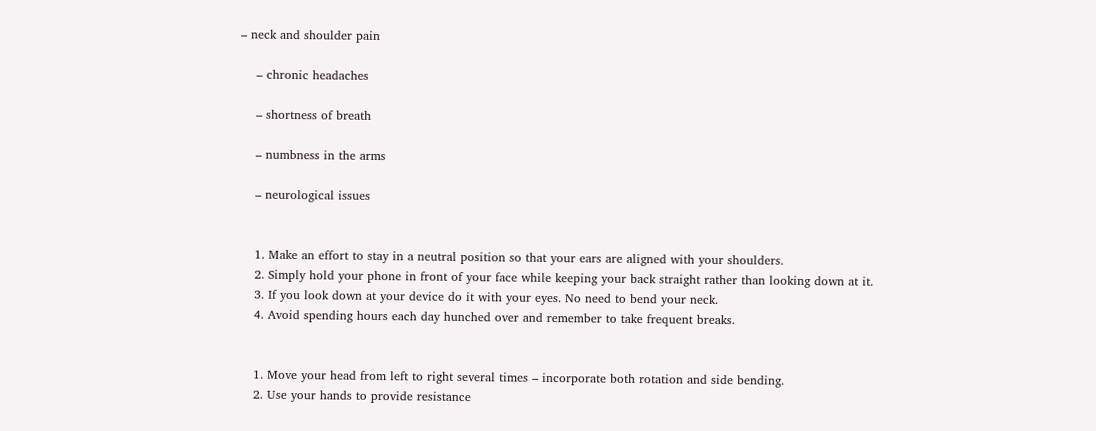– neck and shoulder pain

    – chronic headaches

    – shortness of breath

    – numbness in the arms

    – neurological issues


    1. Make an effort to stay in a neutral position so that your ears are aligned with your shoulders.
    2. Simply hold your phone in front of your face while keeping your back straight rather than looking down at it.
    3. If you look down at your device do it with your eyes. No need to bend your neck.
    4. Avoid spending hours each day hunched over and remember to take frequent breaks.


    1. Move your head from left to right several times – incorporate both rotation and side bending.
    2. Use your hands to provide resistance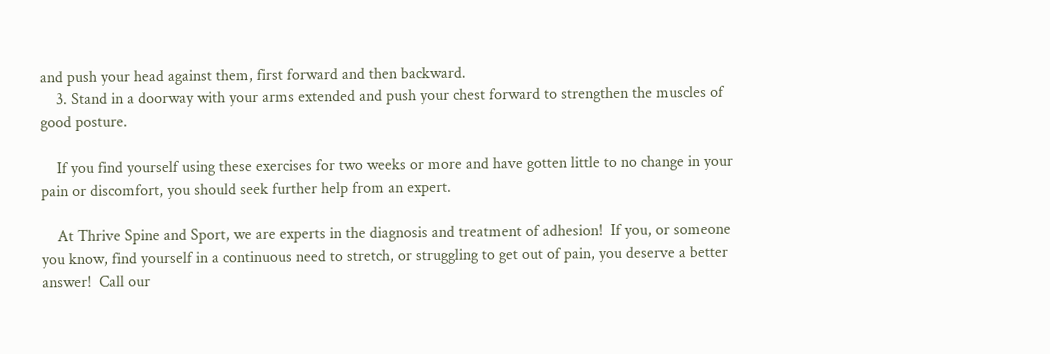and push your head against them, first forward and then backward.
    3. Stand in a doorway with your arms extended and push your chest forward to strengthen the muscles of good posture.

    If you find yourself using these exercises for two weeks or more and have gotten little to no change in your pain or discomfort, you should seek further help from an expert.

    At Thrive Spine and Sport, we are experts in the diagnosis and treatment of adhesion!  If you, or someone you know, find yourself in a continuous need to stretch, or struggling to get out of pain, you deserve a better answer!  Call our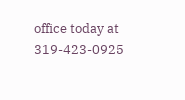office today at 319-423-0925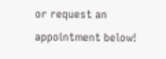or request an appointment below!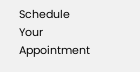Schedule Your Appointment